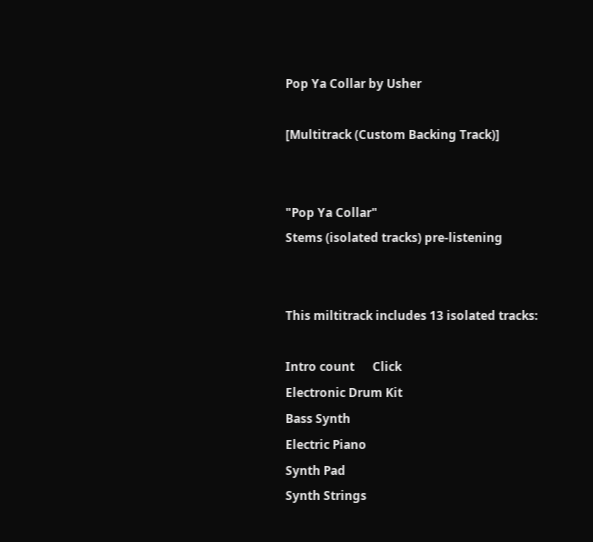Pop Ya Collar by Usher

[Multitrack (Custom Backing Track)]


"Pop Ya Collar"
Stems (isolated tracks) pre-listening


This miltitrack includes 13 isolated tracks:

Intro count      Click
Electronic Drum Kit
Bass Synth
Electric Piano
Synth Pad
Synth Strings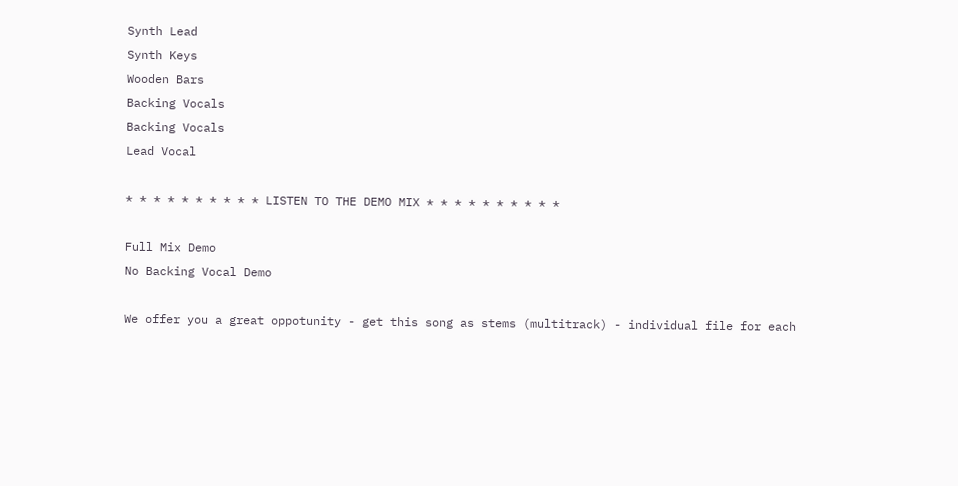Synth Lead
Synth Keys
Wooden Bars
Backing Vocals
Backing Vocals
Lead Vocal

* * * * * * * * * * LISTEN TO THE DEMO MIX * * * * * * * * * *

Full Mix Demo
No Backing Vocal Demo

We offer you a great oppotunity - get this song as stems (multitrack) - individual file for each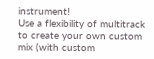instrument!
Use a flexibility of multitrack to create your own custom mix (with custom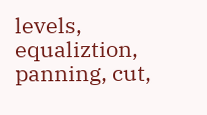levels, equaliztion, panning, cut,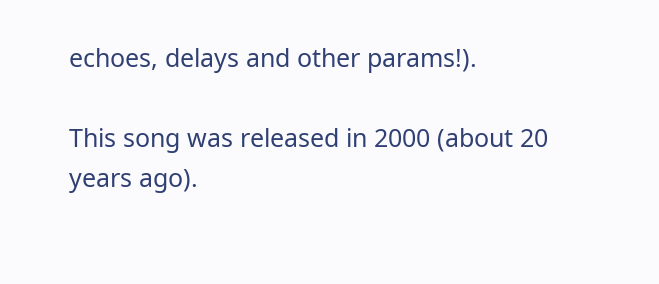echoes, delays and other params!).

This song was released in 2000 (about 20 years ago).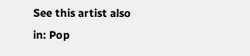See this artist also in: Pop